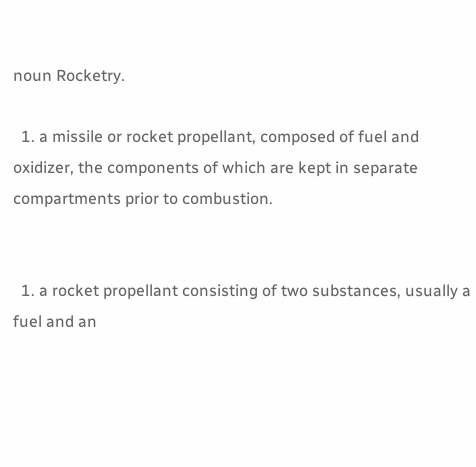noun Rocketry.

  1. a missile or rocket propellant, composed of fuel and oxidizer, the components of which are kept in separate compartments prior to combustion.


  1. a rocket propellant consisting of two substances, usually a fuel and an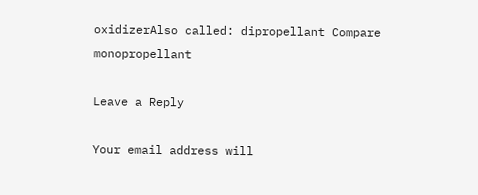oxidizerAlso called: dipropellant Compare monopropellant

Leave a Reply

Your email address will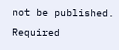not be published. Required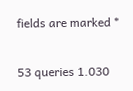fields are marked *

53 queries 1.030